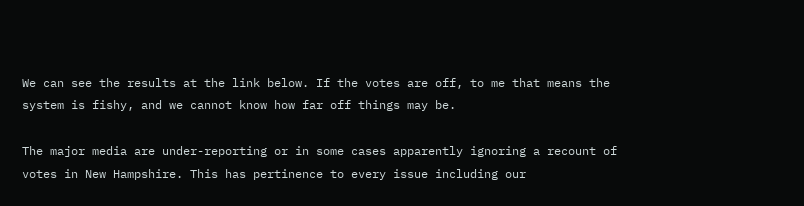We can see the results at the link below. If the votes are off, to me that means the system is fishy, and we cannot know how far off things may be.

The major media are under-reporting or in some cases apparently ignoring a recount of votes in New Hampshire. This has pertinence to every issue including our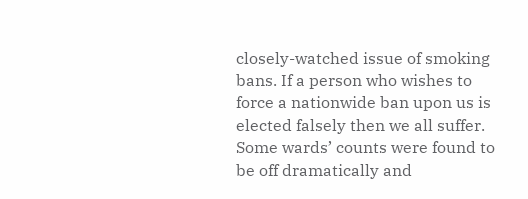closely-watched issue of smoking bans. If a person who wishes to force a nationwide ban upon us is elected falsely then we all suffer. Some wards’ counts were found to be off dramatically and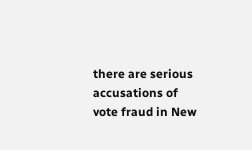there are serious accusations of vote fraud in New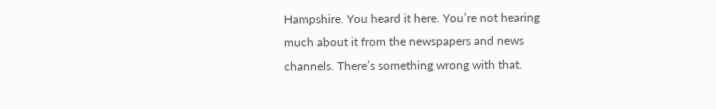Hampshire. You heard it here. You’re not hearing much about it from the newspapers and news channels. There’s something wrong with that.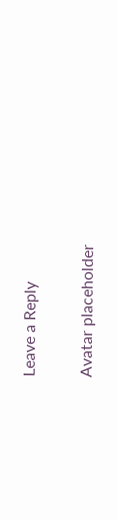Leave a Reply

Avatar placeholder